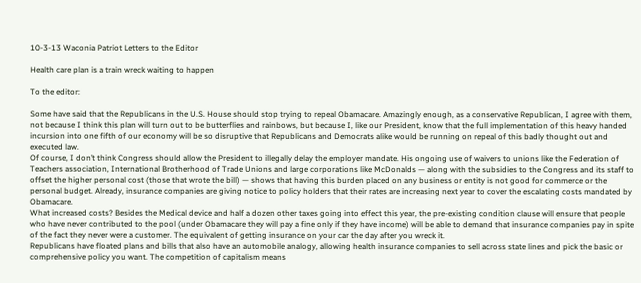10-3-13 Waconia Patriot Letters to the Editor

Health care plan is a train wreck waiting to happen

To the editor:

Some have said that the Republicans in the U.S. House should stop trying to repeal Obamacare. Amazingly enough, as a conservative Republican, I agree with them, not because I think this plan will turn out to be butterflies and rainbows, but because I, like our President, know that the full implementation of this heavy handed incursion into one fifth of our economy will be so disruptive that Republicans and Democrats alike would be running on repeal of this badly thought out and executed law.
Of course, I don’t think Congress should allow the President to illegally delay the employer mandate. His ongoing use of waivers to unions like the Federation of Teachers association, International Brotherhood of Trade Unions and large corporations like McDonalds — along with the subsidies to the Congress and its staff to offset the higher personal cost (those that wrote the bill) — shows that having this burden placed on any business or entity is not good for commerce or the personal budget. Already, insurance companies are giving notice to policy holders that their rates are increasing next year to cover the escalating costs mandated by Obamacare.
What increased costs? Besides the Medical device and half a dozen other taxes going into effect this year, the pre-existing condition clause will ensure that people who have never contributed to the pool (under Obamacare they will pay a fine only if they have income) will be able to demand that insurance companies pay in spite of the fact they never were a customer. The equivalent of getting insurance on your car the day after you wreck it.
Republicans have floated plans and bills that also have an automobile analogy, allowing health insurance companies to sell across state lines and pick the basic or comprehensive policy you want. The competition of capitalism means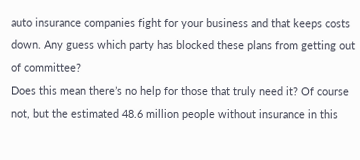auto insurance companies fight for your business and that keeps costs down. Any guess which party has blocked these plans from getting out of committee?
Does this mean there’s no help for those that truly need it? Of course not, but the estimated 48.6 million people without insurance in this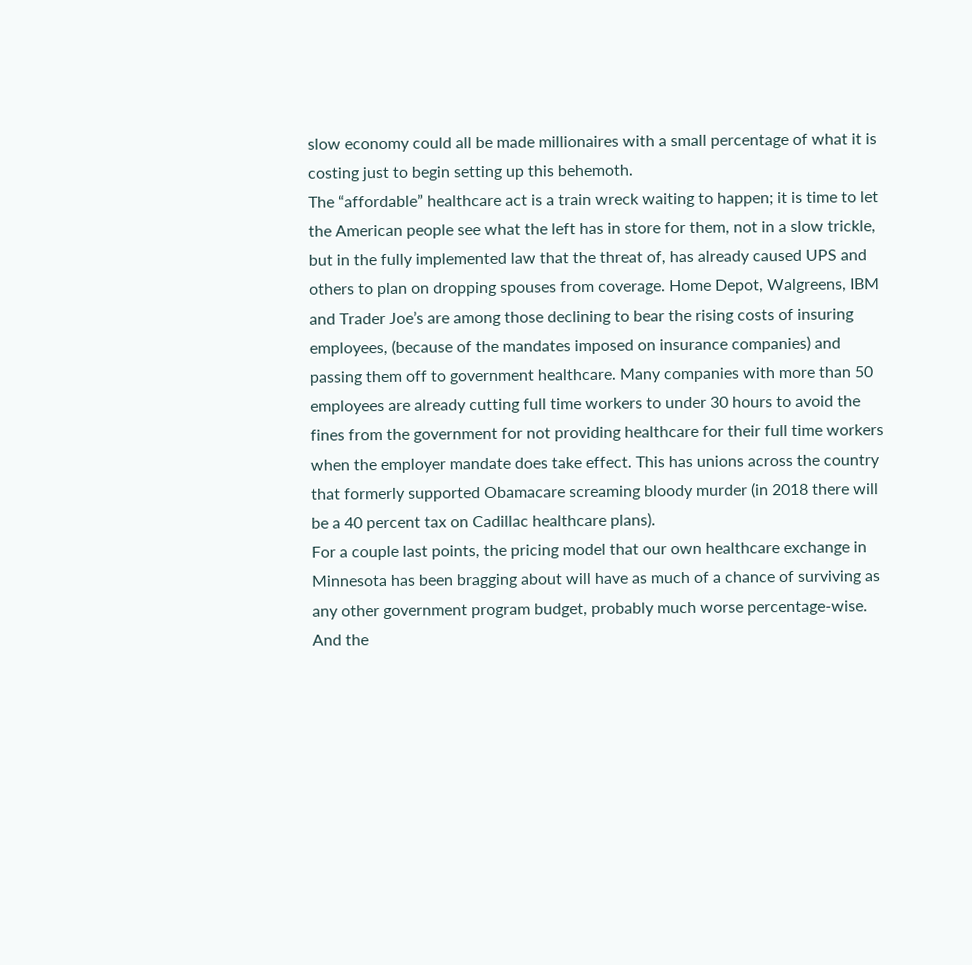slow economy could all be made millionaires with a small percentage of what it is costing just to begin setting up this behemoth.
The “affordable” healthcare act is a train wreck waiting to happen; it is time to let the American people see what the left has in store for them, not in a slow trickle, but in the fully implemented law that the threat of, has already caused UPS and others to plan on dropping spouses from coverage. Home Depot, Walgreens, IBM and Trader Joe’s are among those declining to bear the rising costs of insuring employees, (because of the mandates imposed on insurance companies) and passing them off to government healthcare. Many companies with more than 50 employees are already cutting full time workers to under 30 hours to avoid the fines from the government for not providing healthcare for their full time workers when the employer mandate does take effect. This has unions across the country that formerly supported Obamacare screaming bloody murder (in 2018 there will be a 40 percent tax on Cadillac healthcare plans).
For a couple last points, the pricing model that our own healthcare exchange in Minnesota has been bragging about will have as much of a chance of surviving as any other government program budget, probably much worse percentage-wise. And the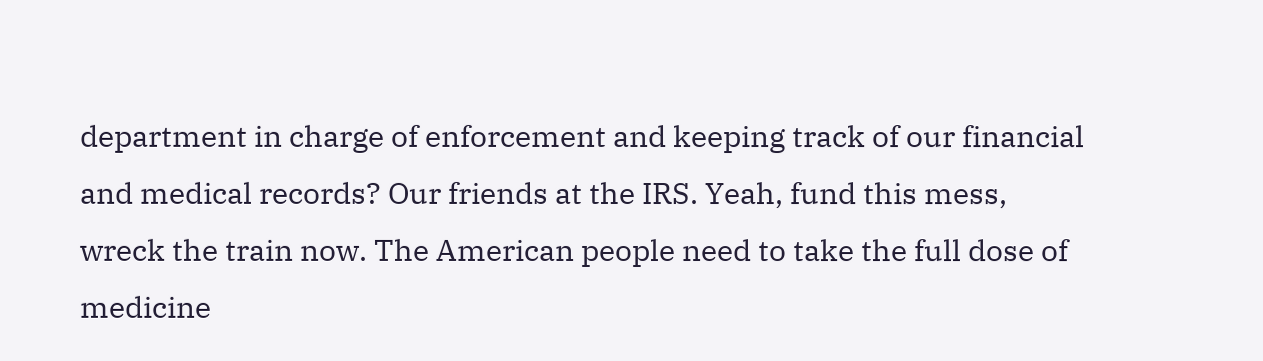department in charge of enforcement and keeping track of our financial and medical records? Our friends at the IRS. Yeah, fund this mess, wreck the train now. The American people need to take the full dose of medicine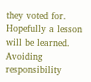they voted for.
Hopefully a lesson will be learned. Avoiding responsibility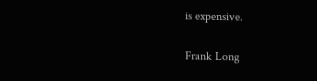is expensive.

Frank Long